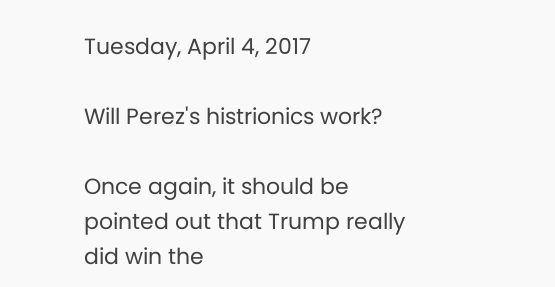Tuesday, April 4, 2017

Will Perez's histrionics work?

Once again, it should be pointed out that Trump really did win the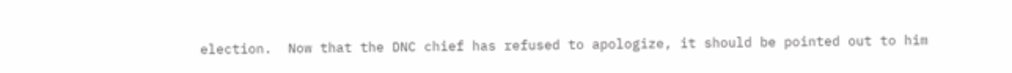election.  Now that the DNC chief has refused to apologize, it should be pointed out to him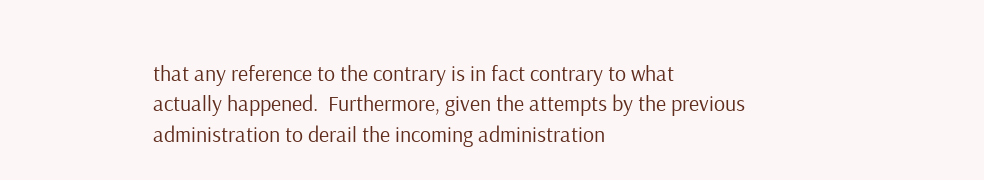that any reference to the contrary is in fact contrary to what actually happened.  Furthermore, given the attempts by the previous administration to derail the incoming administration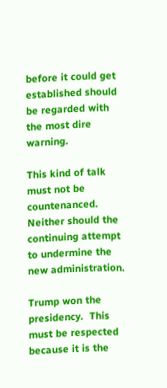before it could get established should be regarded with the most dire warning.

This kind of talk must not be countenanced.  Neither should the continuing attempt to undermine the new administration.

Trump won the presidency.  This must be respected because it is the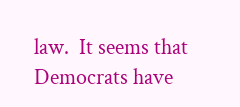law.  It seems that Democrats have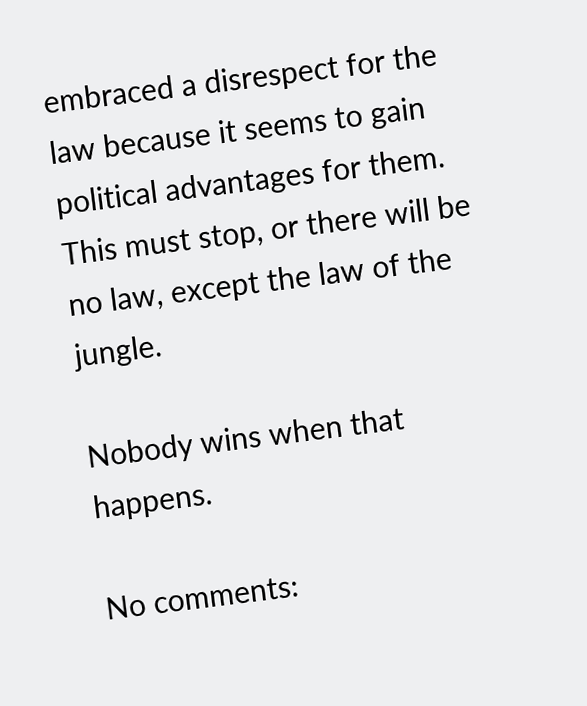embraced a disrespect for the law because it seems to gain political advantages for them.  This must stop, or there will be no law, except the law of the jungle.

Nobody wins when that happens.

No comments: